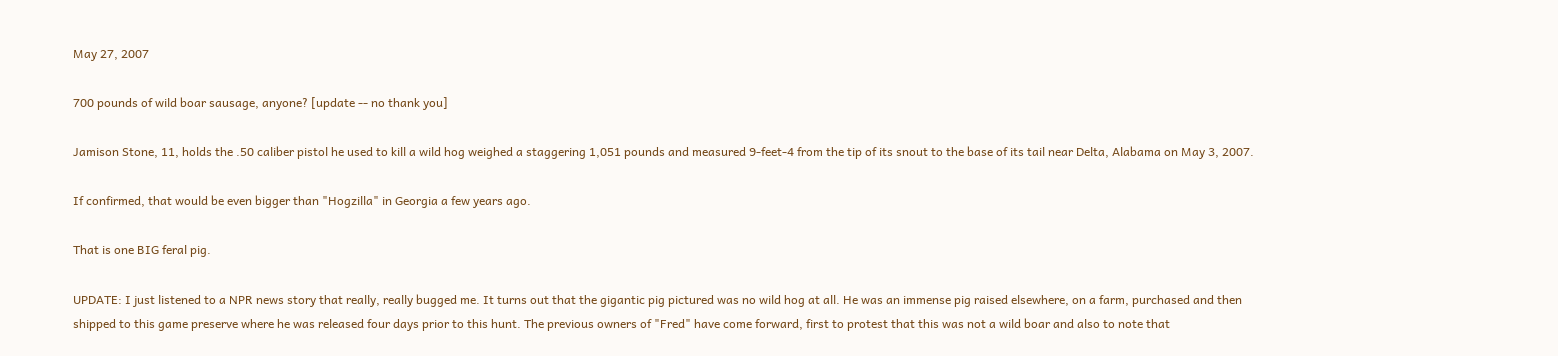May 27, 2007

700 pounds of wild boar sausage, anyone? [update -- no thank you]

Jamison Stone, 11, holds the .50 caliber pistol he used to kill a wild hog weighed a staggering 1,051 pounds and measured 9-feet-4 from the tip of its snout to the base of its tail near Delta, Alabama on May 3, 2007.

If confirmed, that would be even bigger than "Hogzilla" in Georgia a few years ago.

That is one BIG feral pig.

UPDATE: I just listened to a NPR news story that really, really bugged me. It turns out that the gigantic pig pictured was no wild hog at all. He was an immense pig raised elsewhere, on a farm, purchased and then shipped to this game preserve where he was released four days prior to this hunt. The previous owners of "Fred" have come forward, first to protest that this was not a wild boar and also to note that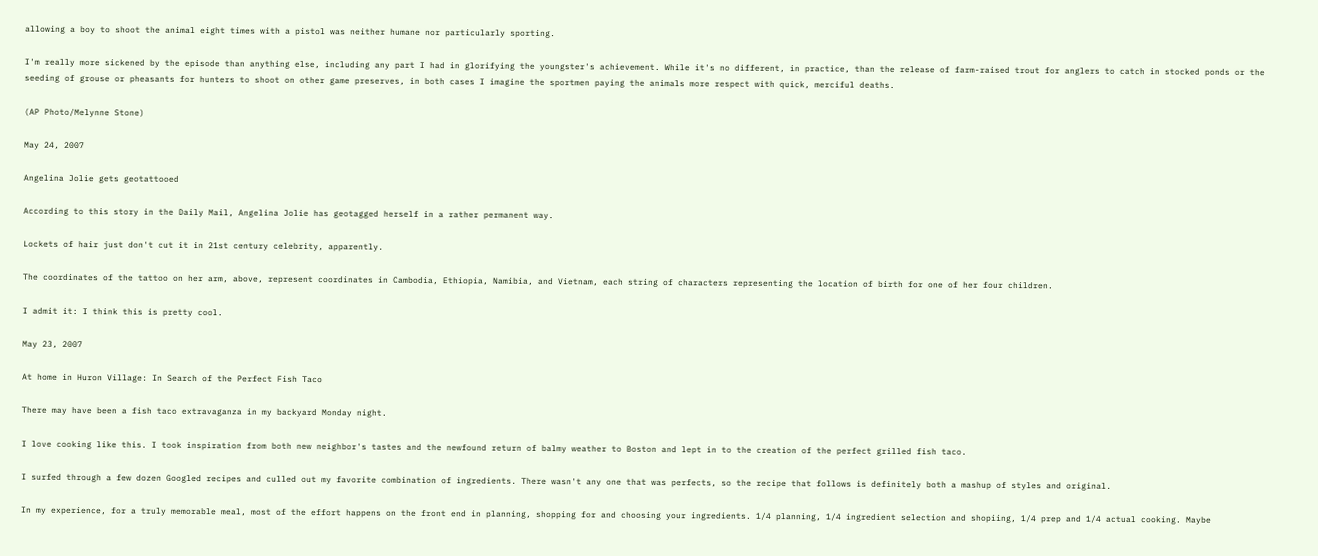allowing a boy to shoot the animal eight times with a pistol was neither humane nor particularly sporting.

I'm really more sickened by the episode than anything else, including any part I had in glorifying the youngster's achievement. While it's no different, in practice, than the release of farm-raised trout for anglers to catch in stocked ponds or the seeding of grouse or pheasants for hunters to shoot on other game preserves, in both cases I imagine the sportmen paying the animals more respect with quick, merciful deaths.

(AP Photo/Melynne Stone)

May 24, 2007

Angelina Jolie gets geotattooed

According to this story in the Daily Mail, Angelina Jolie has geotagged herself in a rather permanent way.

Lockets of hair just don't cut it in 21st century celebrity, apparently.

The coordinates of the tattoo on her arm, above, represent coordinates in Cambodia, Ethiopia, Namibia, and Vietnam, each string of characters representing the location of birth for one of her four children.

I admit it: I think this is pretty cool.

May 23, 2007

At home in Huron Village: In Search of the Perfect Fish Taco

There may have been a fish taco extravaganza in my backyard Monday night.

I love cooking like this. I took inspiration from both new neighbor's tastes and the newfound return of balmy weather to Boston and lept in to the creation of the perfect grilled fish taco.

I surfed through a few dozen Googled recipes and culled out my favorite combination of ingredients. There wasn't any one that was perfects, so the recipe that follows is definitely both a mashup of styles and original.

In my experience, for a truly memorable meal, most of the effort happens on the front end in planning, shopping for and choosing your ingredients. 1/4 planning, 1/4 ingredient selection and shopiing, 1/4 prep and 1/4 actual cooking. Maybe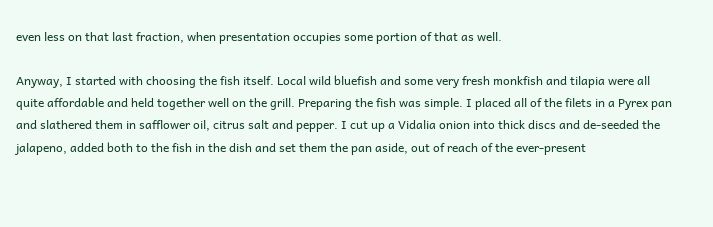even less on that last fraction, when presentation occupies some portion of that as well.

Anyway, I started with choosing the fish itself. Local wild bluefish and some very fresh monkfish and tilapia were all quite affordable and held together well on the grill. Preparing the fish was simple. I placed all of the filets in a Pyrex pan and slathered them in safflower oil, citrus salt and pepper. I cut up a Vidalia onion into thick discs and de-seeded the jalapeno, added both to the fish in the dish and set them the pan aside, out of reach of the ever-present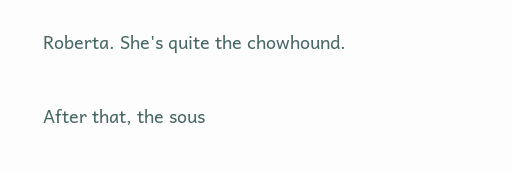Roberta. She's quite the chowhound.

After that, the sous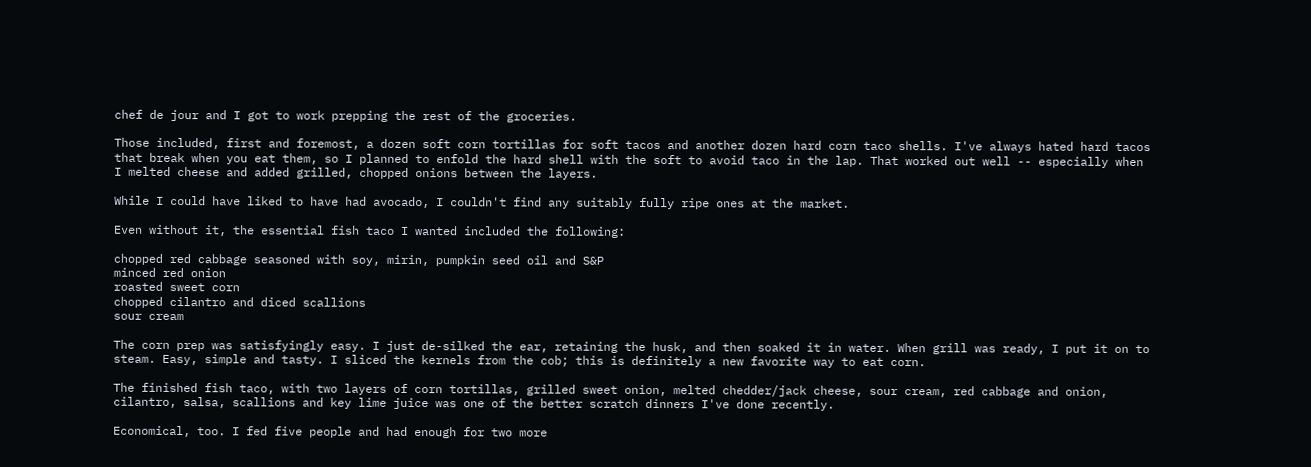chef de jour and I got to work prepping the rest of the groceries.

Those included, first and foremost, a dozen soft corn tortillas for soft tacos and another dozen hard corn taco shells. I've always hated hard tacos that break when you eat them, so I planned to enfold the hard shell with the soft to avoid taco in the lap. That worked out well -- especially when I melted cheese and added grilled, chopped onions between the layers.

While I could have liked to have had avocado, I couldn't find any suitably fully ripe ones at the market.

Even without it, the essential fish taco I wanted included the following:

chopped red cabbage seasoned with soy, mirin, pumpkin seed oil and S&P
minced red onion
roasted sweet corn
chopped cilantro and diced scallions
sour cream

The corn prep was satisfyingly easy. I just de-silked the ear, retaining the husk, and then soaked it in water. When grill was ready, I put it on to steam. Easy, simple and tasty. I sliced the kernels from the cob; this is definitely a new favorite way to eat corn.

The finished fish taco, with two layers of corn tortillas, grilled sweet onion, melted chedder/jack cheese, sour cream, red cabbage and onion, cilantro, salsa, scallions and key lime juice was one of the better scratch dinners I've done recently.

Economical, too. I fed five people and had enough for two more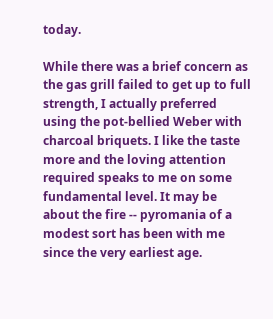today.

While there was a brief concern as the gas grill failed to get up to full strength, I actually preferred using the pot-bellied Weber with charcoal briquets. I like the taste more and the loving attention required speaks to me on some fundamental level. It may be about the fire -- pyromania of a modest sort has been with me since the very earliest age.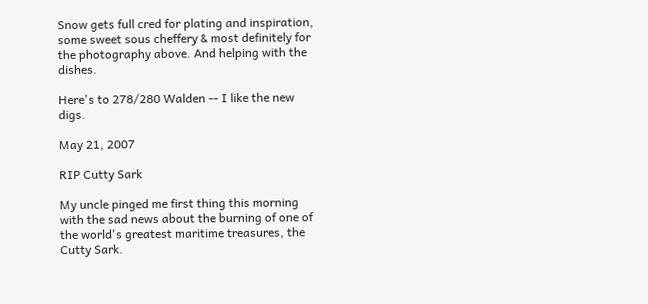Snow gets full cred for plating and inspiration, some sweet sous cheffery & most definitely for the photography above. And helping with the dishes.

Here's to 278/280 Walden -- I like the new digs.

May 21, 2007

RIP Cutty Sark

My uncle pinged me first thing this morning with the sad news about the burning of one of the world's greatest maritime treasures, the Cutty Sark.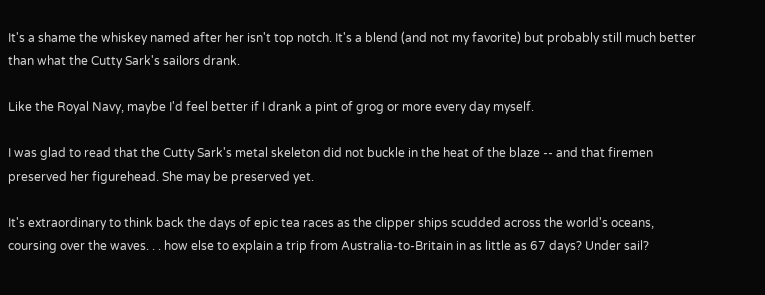It's a shame the whiskey named after her isn't top notch. It's a blend (and not my favorite) but probably still much better than what the Cutty Sark's sailors drank.

Like the Royal Navy, maybe I'd feel better if I drank a pint of grog or more every day myself.

I was glad to read that the Cutty Sark's metal skeleton did not buckle in the heat of the blaze -- and that firemen preserved her figurehead. She may be preserved yet.

It's extraordinary to think back the days of epic tea races as the clipper ships scudded across the world's oceans, coursing over the waves. . . how else to explain a trip from Australia-to-Britain in as little as 67 days? Under sail?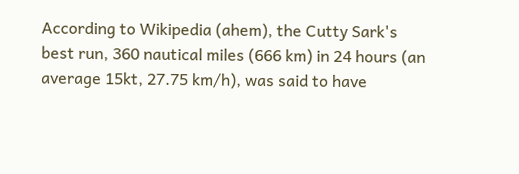According to Wikipedia (ahem), the Cutty Sark's best run, 360 nautical miles (666 km) in 24 hours (an average 15kt, 27.75 km/h), was said to have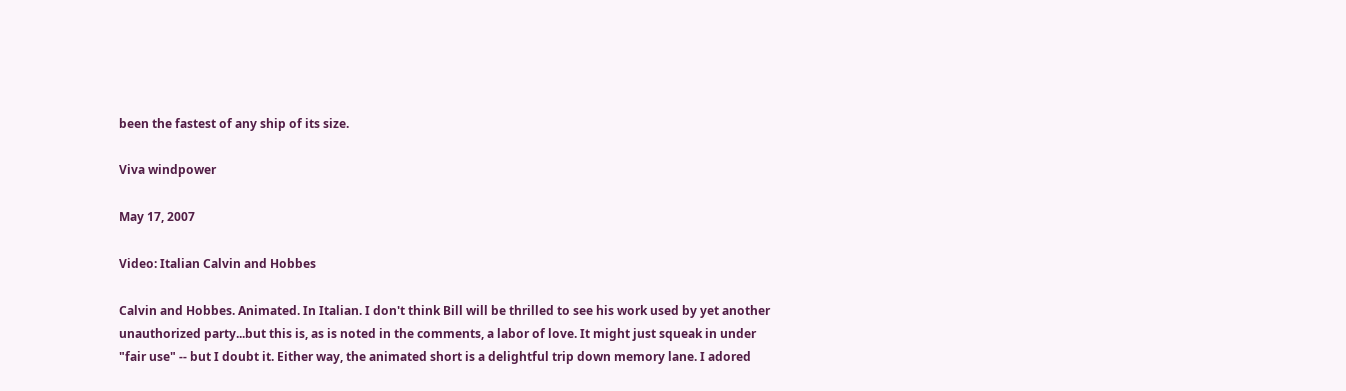been the fastest of any ship of its size.

Viva windpower

May 17, 2007

Video: Italian Calvin and Hobbes

Calvin and Hobbes. Animated. In Italian. I don't think Bill will be thrilled to see his work used by yet another unauthorized party...but this is, as is noted in the comments, a labor of love. It might just squeak in under "fair use" -- but I doubt it. Either way, the animated short is a delightful trip down memory lane. I adored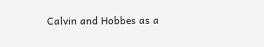Calvin and Hobbes as a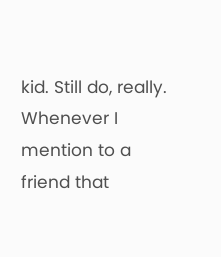kid. Still do, really. Whenever I mention to a friend that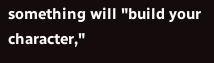something will "build your character,"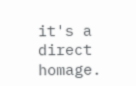it's a direct homage.